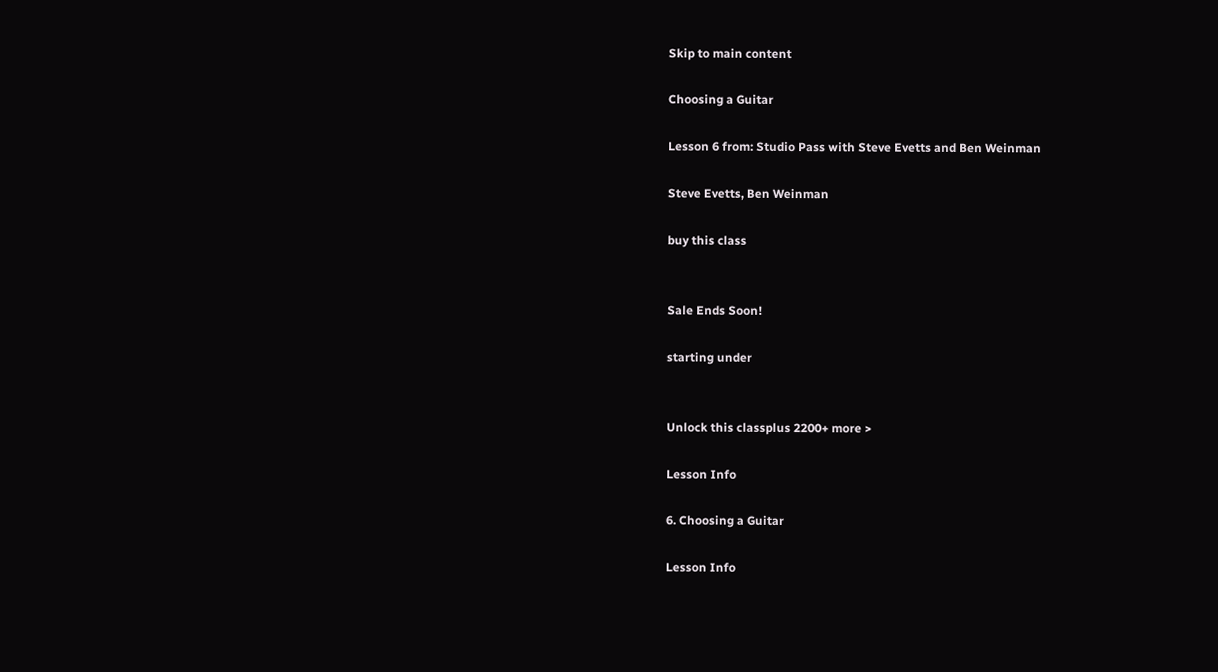Skip to main content

Choosing a Guitar

Lesson 6 from: Studio Pass with Steve Evetts and Ben Weinman

Steve Evetts, Ben Weinman

buy this class


Sale Ends Soon!

starting under


Unlock this classplus 2200+ more >

Lesson Info

6. Choosing a Guitar

Lesson Info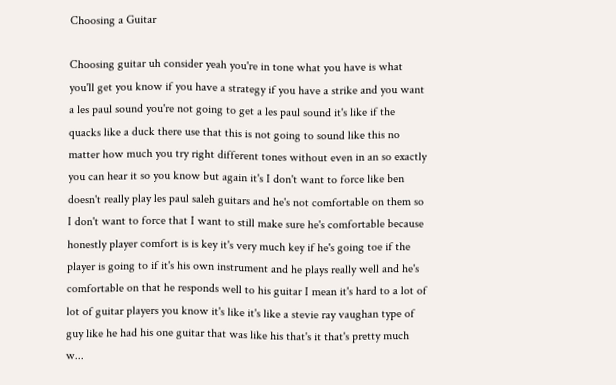Choosing a Guitar

Choosing guitar uh consider yeah you're in tone what you have is what you'll get you know if you have a strategy if you have a strike and you want a les paul sound you're not going to get a les paul sound it's like if the quacks like a duck there use that this is not going to sound like this no matter how much you try right different tones without even in an so exactly you can hear it so you know but again it's I don't want to force like ben doesn't really play les paul saleh guitars and he's not comfortable on them so I don't want to force that I want to still make sure he's comfortable because honestly player comfort is is key it's very much key if he's going toe if the player is going to if it's his own instrument and he plays really well and he's comfortable on that he responds well to his guitar I mean it's hard to a lot of lot of guitar players you know it's like it's like a stevie ray vaughan type of guy like he had his one guitar that was like his that's it that's pretty much w...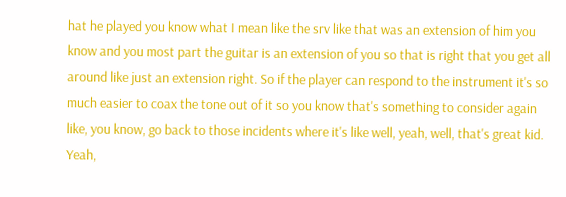hat he played you know what I mean like the srv like that was an extension of him you know and you most part the guitar is an extension of you so that is right that you get all around like just an extension right. So if the player can respond to the instrument it's so much easier to coax the tone out of it so you know that's something to consider again like, you know, go back to those incidents where it's like well, yeah, well, that's great kid. Yeah,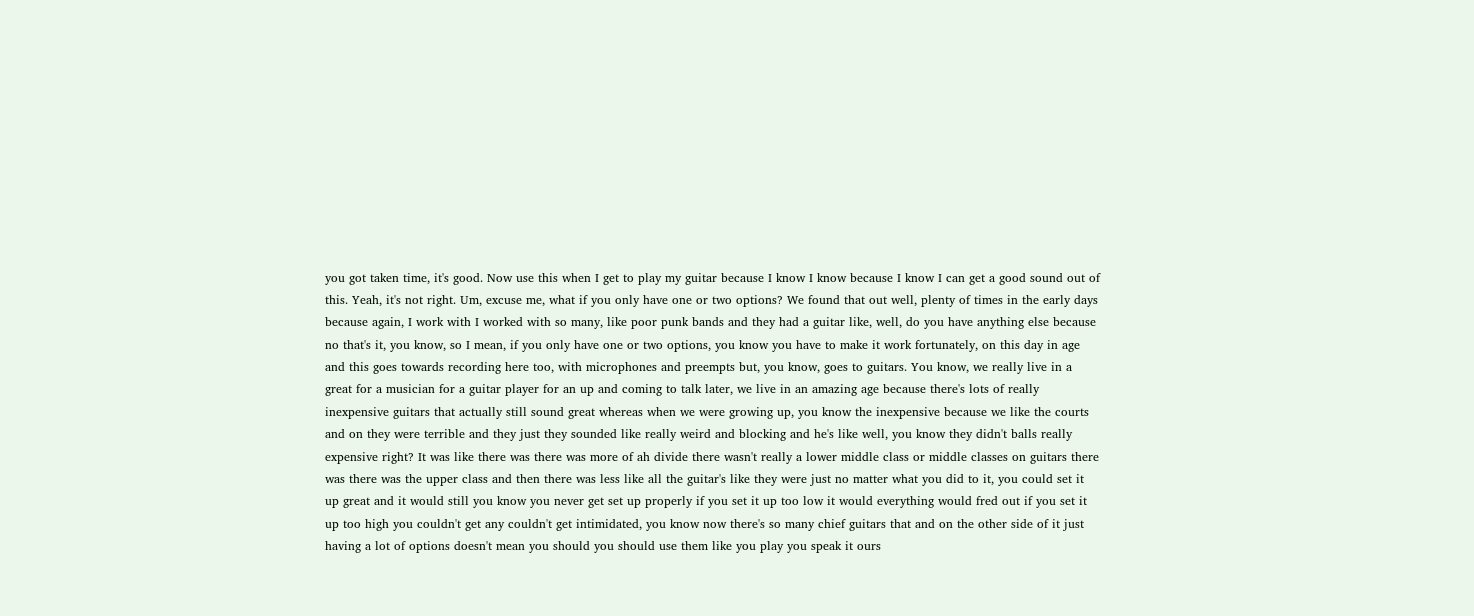you got taken time, it's good. Now use this when I get to play my guitar because I know I know because I know I can get a good sound out of this. Yeah, it's not right. Um, excuse me, what if you only have one or two options? We found that out well, plenty of times in the early days because again, I work with I worked with so many, like poor punk bands and they had a guitar like, well, do you have anything else because no that's it, you know, so I mean, if you only have one or two options, you know you have to make it work fortunately, on this day in age and this goes towards recording here too, with microphones and preempts but, you know, goes to guitars. You know, we really live in a great for a musician for a guitar player for an up and coming to talk later, we live in an amazing age because there's lots of really inexpensive guitars that actually still sound great whereas when we were growing up, you know the inexpensive because we like the courts and on they were terrible and they just they sounded like really weird and blocking and he's like well, you know they didn't balls really expensive right? It was like there was there was more of ah divide there wasn't really a lower middle class or middle classes on guitars there was there was the upper class and then there was less like all the guitar's like they were just no matter what you did to it, you could set it up great and it would still you know you never get set up properly if you set it up too low it would everything would fred out if you set it up too high you couldn't get any couldn't get intimidated, you know now there's so many chief guitars that and on the other side of it just having a lot of options doesn't mean you should you should use them like you play you speak it ours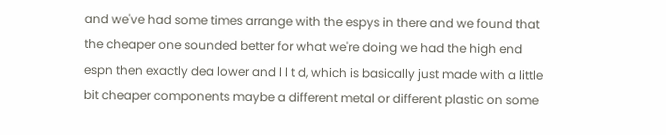and we've had some times arrange with the espys in there and we found that the cheaper one sounded better for what we're doing we had the high end espn then exactly dea lower and l l t d, which is basically just made with a little bit cheaper components maybe a different metal or different plastic on some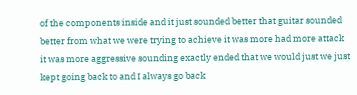of the components inside and it just sounded better that guitar sounded better from what we were trying to achieve it was more had more attack it was more aggressive sounding exactly ended that we would just we just kept going back to and I always go back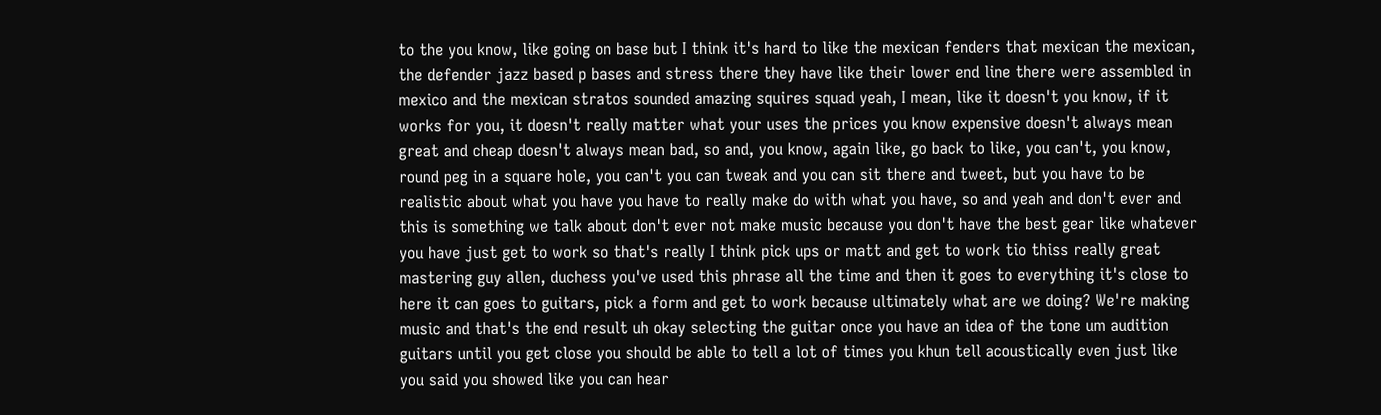to the you know, like going on base but I think it's hard to like the mexican fenders that mexican the mexican, the defender jazz based p bases and stress there they have like their lower end line there were assembled in mexico and the mexican stratos sounded amazing squires squad yeah, I mean, like it doesn't you know, if it works for you, it doesn't really matter what your uses the prices you know expensive doesn't always mean great and cheap doesn't always mean bad, so and, you know, again like, go back to like, you can't, you know, round peg in a square hole, you can't you can tweak and you can sit there and tweet, but you have to be realistic about what you have you have to really make do with what you have, so and yeah and don't ever and this is something we talk about don't ever not make music because you don't have the best gear like whatever you have just get to work so that's really I think pick ups or matt and get to work tio thiss really great mastering guy allen, duchess you've used this phrase all the time and then it goes to everything it's close to here it can goes to guitars, pick a form and get to work because ultimately what are we doing? We're making music and that's the end result uh okay selecting the guitar once you have an idea of the tone um audition guitars until you get close you should be able to tell a lot of times you khun tell acoustically even just like you said you showed like you can hear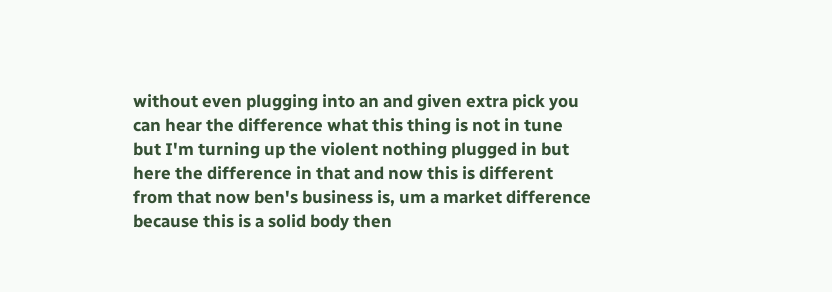without even plugging into an and given extra pick you can hear the difference what this thing is not in tune but I'm turning up the violent nothing plugged in but here the difference in that and now this is different from that now ben's business is, um a market difference because this is a solid body then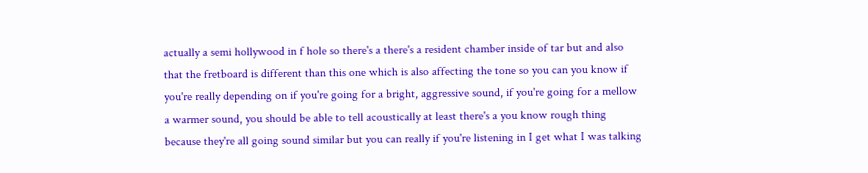actually a semi hollywood in f hole so there's a there's a resident chamber inside of tar but and also that the fretboard is different than this one which is also affecting the tone so you can you know if you're really depending on if you're going for a bright, aggressive sound, if you're going for a mellow a warmer sound, you should be able to tell acoustically at least there's a you know rough thing because they're all going sound similar but you can really if you're listening in I get what I was talking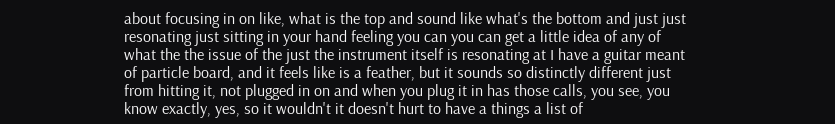about focusing in on like, what is the top and sound like what's the bottom and just just resonating just sitting in your hand feeling you can you can get a little idea of any of what the the issue of the just the instrument itself is resonating at I have a guitar meant of particle board, and it feels like is a feather, but it sounds so distinctly different just from hitting it, not plugged in on and when you plug it in has those calls, you see, you know exactly, yes, so it wouldn't it doesn't hurt to have a things a list of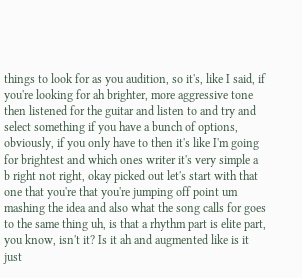things to look for as you audition, so it's, like I said, if you're looking for ah brighter, more aggressive tone then listened for the guitar and listen to and try and select something if you have a bunch of options, obviously, if you only have to then it's like I'm going for brightest and which ones writer it's very simple a b right not right, okay picked out let's start with that one that you're that you're jumping off point um mashing the idea and also what the song calls for goes to the same thing uh, is that a rhythm part is elite part, you know, isn't it? Is it ah and augmented like is it just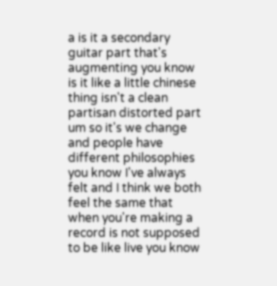a is it a secondary guitar part that's augmenting you know is it like a little chinese thing isn't a clean partisan distorted part um so it's we change and people have different philosophies you know I've always felt and I think we both feel the same that when you're making a record is not supposed to be like live you know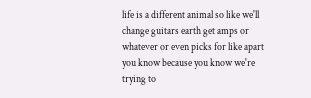life is a different animal so like we'll change guitars earth get amps or whatever or even picks for like apart you know because you know we're trying to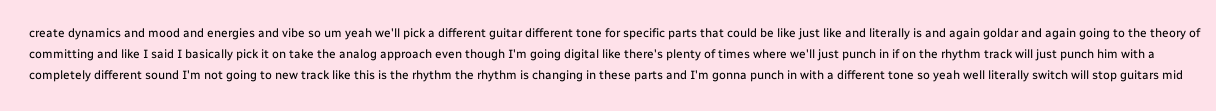create dynamics and mood and energies and vibe so um yeah we'll pick a different guitar different tone for specific parts that could be like just like and literally is and again goldar and again going to the theory of committing and like I said I basically pick it on take the analog approach even though I'm going digital like there's plenty of times where we'll just punch in if on the rhythm track will just punch him with a completely different sound I'm not going to new track like this is the rhythm the rhythm is changing in these parts and I'm gonna punch in with a different tone so yeah well literally switch will stop guitars mid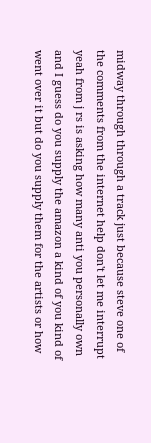midway through through a track just because steve one of the comments from the internet help don't let me interrupt yeah from j rs is asking how many anti you personally own and I guess do you supply the amazon a kind of you kind of went over it but do you supply them for the artists or how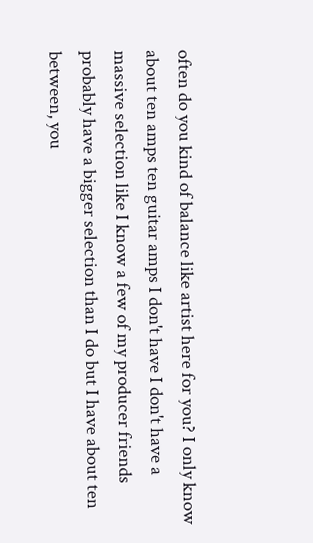often do you kind of balance like artist here for you? I only know about ten amps ten guitar amps I don't have I don't have a massive selection like I know a few of my producer friends probably have a bigger selection than I do but I have about ten between, you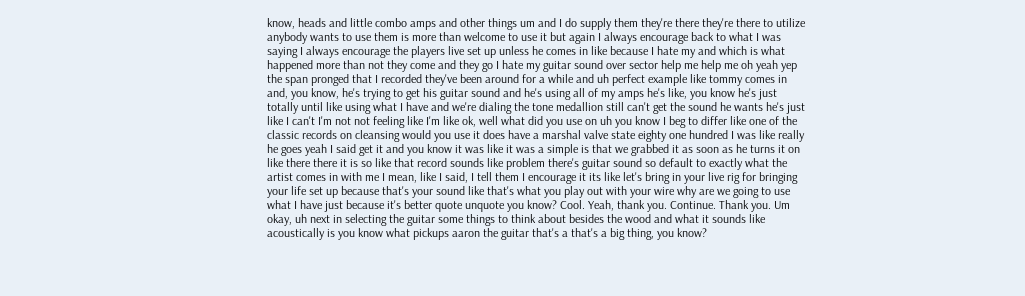know, heads and little combo amps and other things um and I do supply them they're there they're there to utilize anybody wants to use them is more than welcome to use it but again I always encourage back to what I was saying I always encourage the players live set up unless he comes in like because I hate my and which is what happened more than not they come and they go I hate my guitar sound over sector help me help me oh yeah yep the span pronged that I recorded they've been around for a while and uh perfect example like tommy comes in and, you know, he's trying to get his guitar sound and he's using all of my amps he's like, you know he's just totally until like using what I have and we're dialing the tone medallion still can't get the sound he wants he's just like I can't I'm not not feeling like I'm like ok, well what did you use on uh you know I beg to differ like one of the classic records on cleansing would you use it does have a marshal valve state eighty one hundred I was like really he goes yeah I said get it and you know it was like it was a simple is that we grabbed it as soon as he turns it on like there there it is so like that record sounds like problem there's guitar sound so default to exactly what the artist comes in with me I mean, like I said, I tell them I encourage it its like let's bring in your live rig for bringing your life set up because that's your sound like that's what you play out with your wire why are we going to use what I have just because it's better quote unquote you know? Cool. Yeah, thank you. Continue. Thank you. Um okay, uh next in selecting the guitar some things to think about besides the wood and what it sounds like acoustically is you know what pickups aaron the guitar that's a that's a big thing, you know?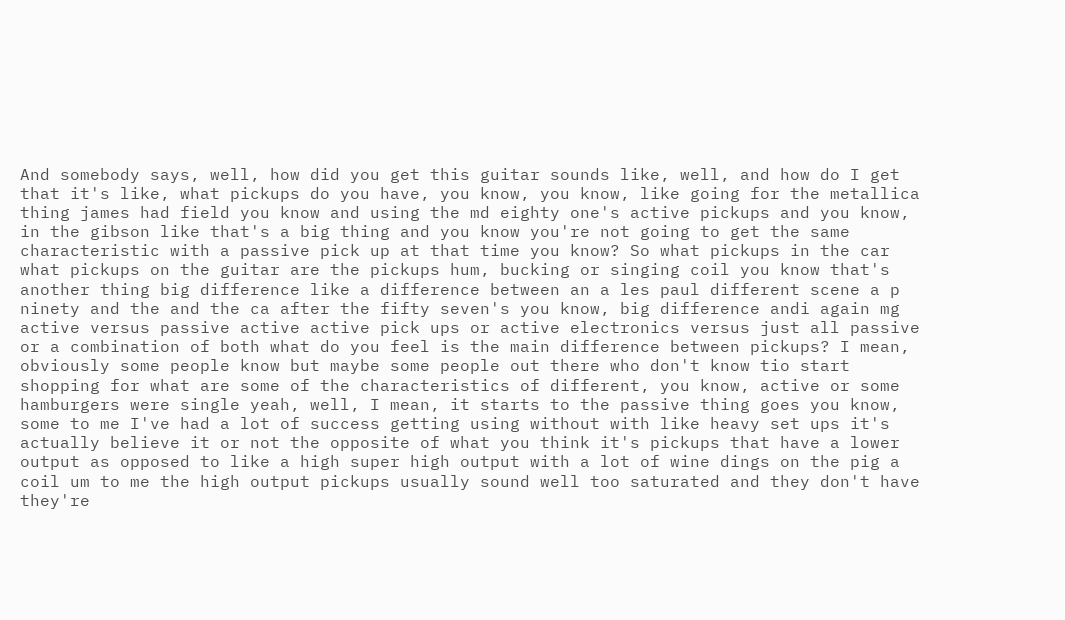And somebody says, well, how did you get this guitar sounds like, well, and how do I get that it's like, what pickups do you have, you know, you know, like going for the metallica thing james had field you know and using the md eighty one's active pickups and you know, in the gibson like that's a big thing and you know you're not going to get the same characteristic with a passive pick up at that time you know? So what pickups in the car what pickups on the guitar are the pickups hum, bucking or singing coil you know that's another thing big difference like a difference between an a les paul different scene a p ninety and the and the ca after the fifty seven's you know, big difference andi again mg active versus passive active active pick ups or active electronics versus just all passive or a combination of both what do you feel is the main difference between pickups? I mean, obviously some people know but maybe some people out there who don't know tio start shopping for what are some of the characteristics of different, you know, active or some hamburgers were single yeah, well, I mean, it starts to the passive thing goes you know, some to me I've had a lot of success getting using without with like heavy set ups it's actually believe it or not the opposite of what you think it's pickups that have a lower output as opposed to like a high super high output with a lot of wine dings on the pig a coil um to me the high output pickups usually sound well too saturated and they don't have they're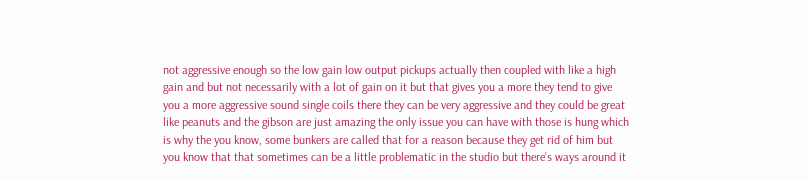not aggressive enough so the low gain low output pickups actually then coupled with like a high gain and but not necessarily with a lot of gain on it but that gives you a more they tend to give you a more aggressive sound single coils there they can be very aggressive and they could be great like peanuts and the gibson are just amazing the only issue you can have with those is hung which is why the you know, some bunkers are called that for a reason because they get rid of him but you know that that sometimes can be a little problematic in the studio but there's ways around it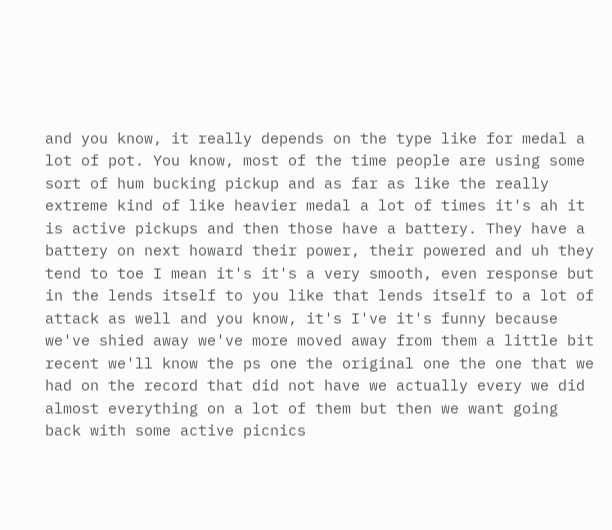and you know, it really depends on the type like for medal a lot of pot. You know, most of the time people are using some sort of hum bucking pickup and as far as like the really extreme kind of like heavier medal a lot of times it's ah it is active pickups and then those have a battery. They have a battery on next howard their power, their powered and uh they tend to toe I mean it's it's a very smooth, even response but in the lends itself to you like that lends itself to a lot of attack as well and you know, it's I've it's funny because we've shied away we've more moved away from them a little bit recent we'll know the ps one the original one the one that we had on the record that did not have we actually every we did almost everything on a lot of them but then we want going back with some active picnics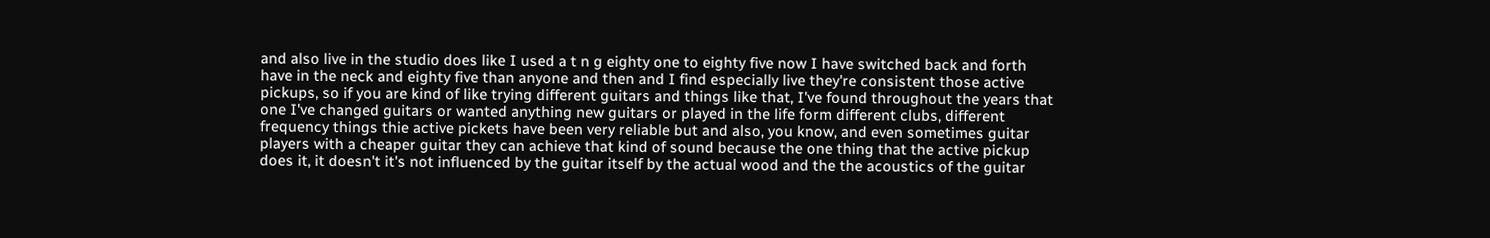and also live in the studio does like I used a t n g eighty one to eighty five now I have switched back and forth have in the neck and eighty five than anyone and then and I find especially live they're consistent those active pickups, so if you are kind of like trying different guitars and things like that, I've found throughout the years that one I've changed guitars or wanted anything new guitars or played in the life form different clubs, different frequency things thie active pickets have been very reliable but and also, you know, and even sometimes guitar players with a cheaper guitar they can achieve that kind of sound because the one thing that the active pickup does it, it doesn't it's not influenced by the guitar itself by the actual wood and the the acoustics of the guitar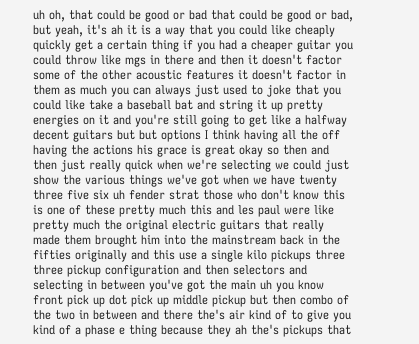uh oh, that could be good or bad that could be good or bad, but yeah, it's ah it is a way that you could like cheaply quickly get a certain thing if you had a cheaper guitar you could throw like mgs in there and then it doesn't factor some of the other acoustic features it doesn't factor in them as much you can always just used to joke that you could like take a baseball bat and string it up pretty energies on it and you're still going to get like a halfway decent guitars but but options I think having all the off having the actions his grace is great okay so then and then just really quick when we're selecting we could just show the various things we've got when we have twenty three five six uh fender strat those who don't know this is one of these pretty much this and les paul were like pretty much the original electric guitars that really made them brought him into the mainstream back in the fifties originally and this use a single kilo pickups three three pickup configuration and then selectors and selecting in between you've got the main uh you know front pick up dot pick up middle pickup but then combo of the two in between and there the's air kind of to give you kind of a phase e thing because they ah the's pickups that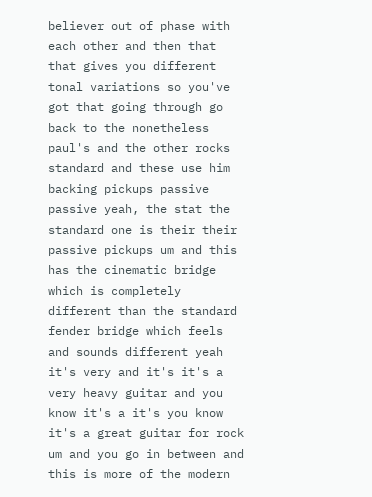believer out of phase with each other and then that that gives you different tonal variations so you've got that going through go back to the nonetheless paul's and the other rocks standard and these use him backing pickups passive passive yeah, the stat the standard one is their their passive pickups um and this has the cinematic bridge which is completely different than the standard fender bridge which feels and sounds different yeah it's very and it's it's a very heavy guitar and you know it's a it's you know it's a great guitar for rock um and you go in between and this is more of the modern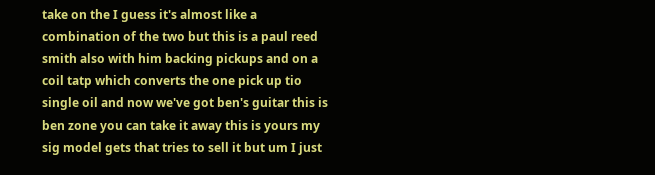take on the I guess it's almost like a combination of the two but this is a paul reed smith also with him backing pickups and on a coil tatp which converts the one pick up tio single oil and now we've got ben's guitar this is ben zone you can take it away this is yours my sig model gets that tries to sell it but um I just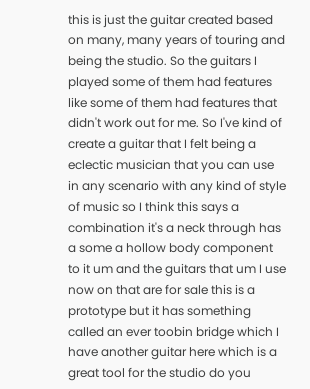this is just the guitar created based on many, many years of touring and being the studio. So the guitars I played some of them had features like some of them had features that didn't work out for me. So I've kind of create a guitar that I felt being a eclectic musician that you can use in any scenario with any kind of style of music so I think this says a combination it's a neck through has a some a hollow body component to it um and the guitars that um I use now on that are for sale this is a prototype but it has something called an ever toobin bridge which I have another guitar here which is a great tool for the studio do you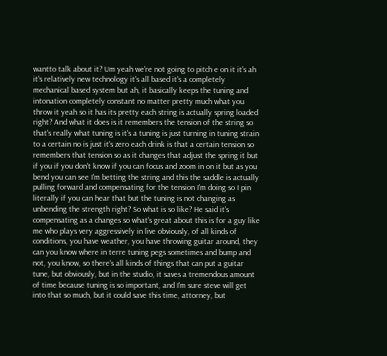wantto talk about it? Um yeah we're not going to pitch e on it it's ah it's relatively new technology it's all based it's a completely mechanical based system but ah, it basically keeps the tuning and intonation completely constant no matter pretty much what you throw it yeah so it has its pretty each string is actually spring loaded right? And what it does is it remembers the tension of the string so that's really what tuning is it's a tuning is just turning in tuning strain to a certain no is just it's zero each drink is that a certain tension so remembers that tension so as it changes that adjust the spring it but if you if you don't know if you can focus and zoom in on it but as you bend you can see I'm betting the string and this the saddle is actually pulling forward and compensating for the tension I'm doing so I pin literally if you can hear that but the tuning is not changing as unbending the strength right? So what is so like? He said it's compensating as a changes so what's great about this is for a guy like me who plays very aggressively in live obviously, of all kinds of conditions, you have weather, you have throwing guitar around, they can you know where in terre tuning pegs sometimes and bump and not, you know, so there's all kinds of things that can put a guitar tune, but obviously, but in the studio, it saves a tremendous amount of time because tuning is so important, and I'm sure steve will get into that so much, but it could save this time, attorney, but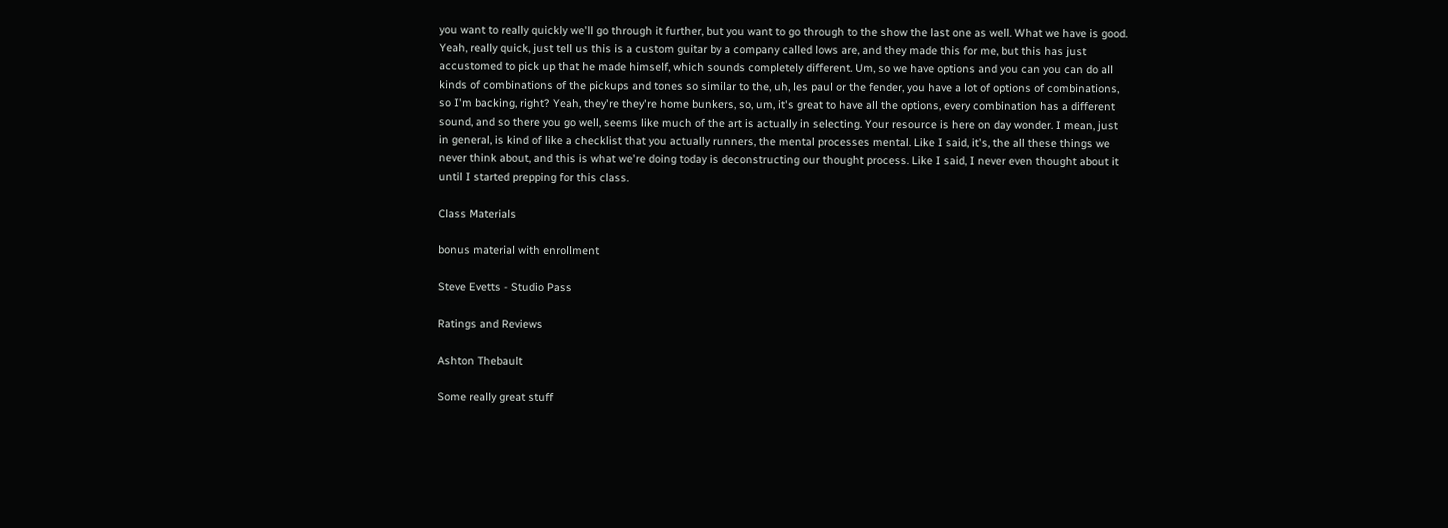you want to really quickly we'll go through it further, but you want to go through to the show the last one as well. What we have is good. Yeah, really quick, just tell us this is a custom guitar by a company called lows are, and they made this for me, but this has just accustomed to pick up that he made himself, which sounds completely different. Um, so we have options and you can you can do all kinds of combinations of the pickups and tones so similar to the, uh, les paul or the fender, you have a lot of options of combinations, so I'm backing, right? Yeah, they're they're home bunkers, so, um, it's great to have all the options, every combination has a different sound, and so there you go well, seems like much of the art is actually in selecting. Your resource is here on day wonder. I mean, just in general, is kind of like a checklist that you actually runners, the mental processes mental. Like I said, it's, the all these things we never think about, and this is what we're doing today is deconstructing our thought process. Like I said, I never even thought about it until I started prepping for this class.

Class Materials

bonus material with enrollment

Steve Evetts - Studio Pass

Ratings and Reviews

Ashton Thebault

Some really great stuff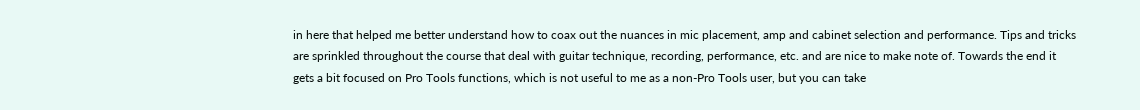in here that helped me better understand how to coax out the nuances in mic placement, amp and cabinet selection and performance. Tips and tricks are sprinkled throughout the course that deal with guitar technique, recording, performance, etc. and are nice to make note of. Towards the end it gets a bit focused on Pro Tools functions, which is not useful to me as a non-Pro Tools user, but you can take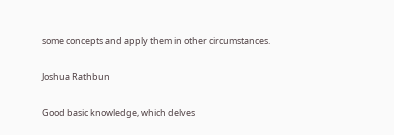some concepts and apply them in other circumstances.

Joshua Rathbun

Good basic knowledge, which delves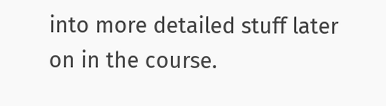into more detailed stuff later on in the course.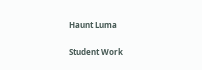Haunt Luma

Student Work